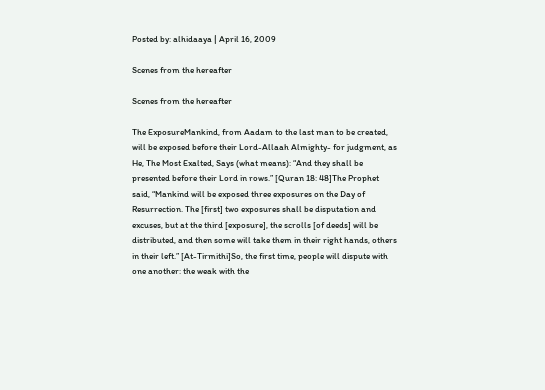Posted by: alhidaaya | April 16, 2009

Scenes from the hereafter

Scenes from the hereafter

The ExposureMankind, from Aadam to the last man to be created, will be exposed before their Lord-Allaah Almighty- for judgment, as He, The Most Exalted, Says (what means): “And they shall be presented before their Lord in rows.” [Quran 18: 48]The Prophet said, “Mankind will be exposed three exposures on the Day of Resurrection. The [first] two exposures shall be disputation and excuses, but at the third [exposure], the scrolls [of deeds] will be distributed, and then some will take them in their right hands, others in their left.” [At-Tirmithi]So, the first time, people will dispute with one another: the weak with the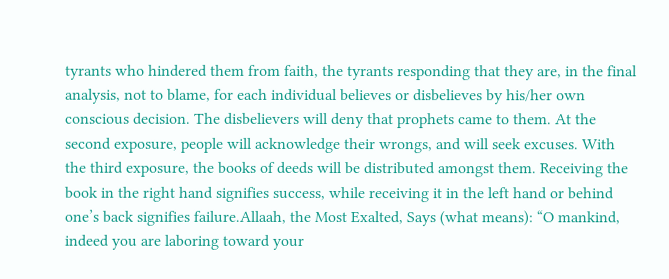tyrants who hindered them from faith, the tyrants responding that they are, in the final analysis, not to blame, for each individual believes or disbelieves by his/her own conscious decision. The disbelievers will deny that prophets came to them. At the second exposure, people will acknowledge their wrongs, and will seek excuses. With the third exposure, the books of deeds will be distributed amongst them. Receiving the book in the right hand signifies success, while receiving it in the left hand or behind one’s back signifies failure.Allaah, the Most Exalted, Says (what means): “O mankind, indeed you are laboring toward your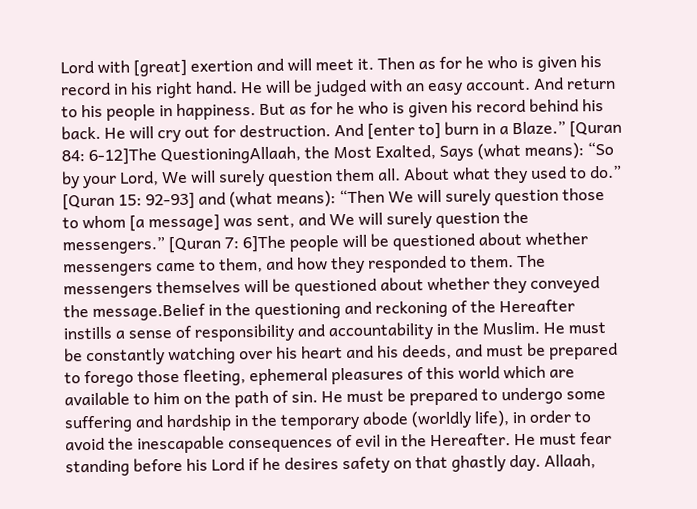Lord with [great] exertion and will meet it. Then as for he who is given his record in his right hand. He will be judged with an easy account. And return to his people in happiness. But as for he who is given his record behind his back. He will cry out for destruction. And [enter to] burn in a Blaze.” [Quran 84: 6-12]The QuestioningAllaah, the Most Exalted, Says (what means): “So by your Lord, We will surely question them all. About what they used to do.” [Quran 15: 92-93] and (what means): “Then We will surely question those to whom [a message] was sent, and We will surely question the messengers.” [Quran 7: 6]The people will be questioned about whether messengers came to them, and how they responded to them. The messengers themselves will be questioned about whether they conveyed the message.Belief in the questioning and reckoning of the Hereafter instills a sense of responsibility and accountability in the Muslim. He must be constantly watching over his heart and his deeds, and must be prepared to forego those fleeting, ephemeral pleasures of this world which are available to him on the path of sin. He must be prepared to undergo some suffering and hardship in the temporary abode (worldly life), in order to avoid the inescapable consequences of evil in the Hereafter. He must fear standing before his Lord if he desires safety on that ghastly day. Allaah,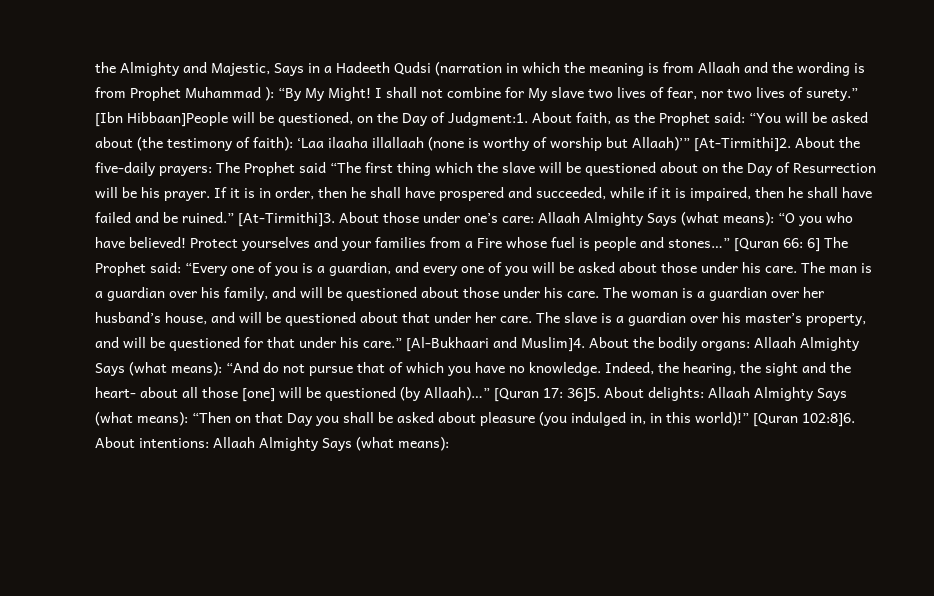the Almighty and Majestic, Says in a Hadeeth Qudsi (narration in which the meaning is from Allaah and the wording is from Prophet Muhammad ): “By My Might! I shall not combine for My slave two lives of fear, nor two lives of surety.” [Ibn Hibbaan]People will be questioned, on the Day of Judgment:1. About faith, as the Prophet said: “You will be asked about (the testimony of faith): ‘Laa ilaaha illallaah (none is worthy of worship but Allaah)’” [At-Tirmithi]2. About the five-daily prayers: The Prophet said “The first thing which the slave will be questioned about on the Day of Resurrection will be his prayer. If it is in order, then he shall have prospered and succeeded, while if it is impaired, then he shall have failed and be ruined.” [At-Tirmithi]3. About those under one’s care: Allaah Almighty Says (what means): “O you who have believed! Protect yourselves and your families from a Fire whose fuel is people and stones…” [Quran 66: 6] The Prophet said: “Every one of you is a guardian, and every one of you will be asked about those under his care. The man is a guardian over his family, and will be questioned about those under his care. The woman is a guardian over her husband’s house, and will be questioned about that under her care. The slave is a guardian over his master’s property, and will be questioned for that under his care.” [Al-Bukhaari and Muslim]4. About the bodily organs: Allaah Almighty Says (what means): “And do not pursue that of which you have no knowledge. Indeed, the hearing, the sight and the heart- about all those [one] will be questioned (by Allaah)…” [Quran 17: 36]5. About delights: Allaah Almighty Says (what means): “Then on that Day you shall be asked about pleasure (you indulged in, in this world)!” [Quran 102:8]6. About intentions: Allaah Almighty Says (what means):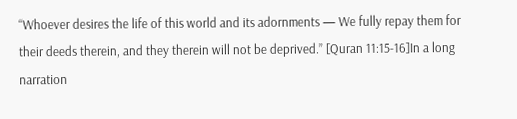“Whoever desires the life of this world and its adornments — We fully repay them for their deeds therein, and they therein will not be deprived.” [Quran 11:15-16]In a long narration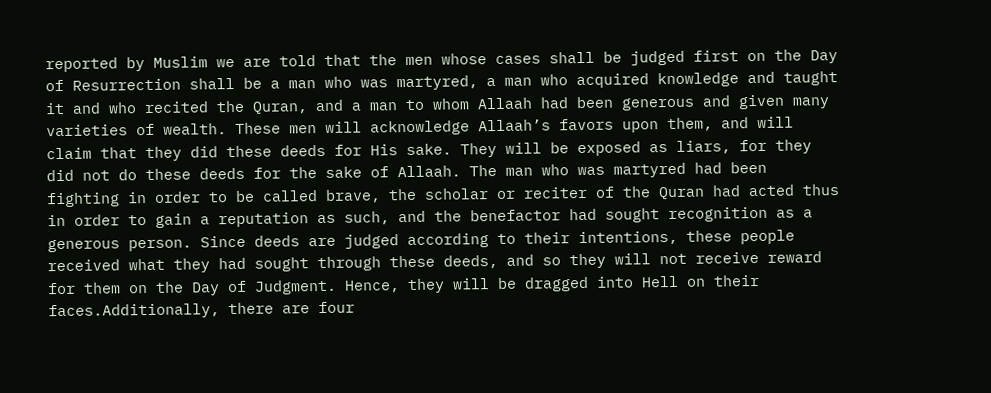reported by Muslim we are told that the men whose cases shall be judged first on the Day of Resurrection shall be a man who was martyred, a man who acquired knowledge and taught it and who recited the Quran, and a man to whom Allaah had been generous and given many varieties of wealth. These men will acknowledge Allaah’s favors upon them, and will claim that they did these deeds for His sake. They will be exposed as liars, for they did not do these deeds for the sake of Allaah. The man who was martyred had been fighting in order to be called brave, the scholar or reciter of the Quran had acted thus in order to gain a reputation as such, and the benefactor had sought recognition as a generous person. Since deeds are judged according to their intentions, these people received what they had sought through these deeds, and so they will not receive reward for them on the Day of Judgment. Hence, they will be dragged into Hell on their faces.Additionally, there are four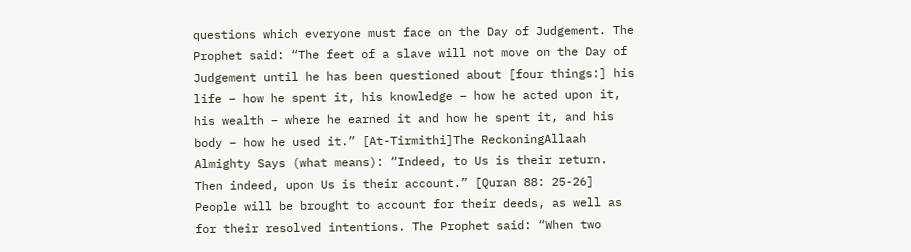questions which everyone must face on the Day of Judgement. The Prophet said: “The feet of a slave will not move on the Day of Judgement until he has been questioned about [four things:] his life – how he spent it, his knowledge – how he acted upon it, his wealth – where he earned it and how he spent it, and his body – how he used it.” [At-Tirmithi]The ReckoningAllaah Almighty Says (what means): “Indeed, to Us is their return. Then indeed, upon Us is their account.” [Quran 88: 25-26] People will be brought to account for their deeds, as well as for their resolved intentions. The Prophet said: “When two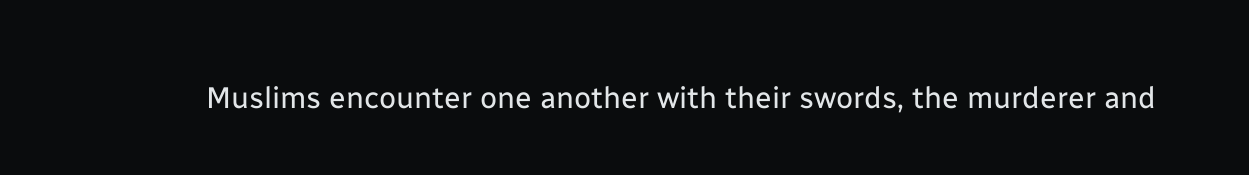Muslims encounter one another with their swords, the murderer and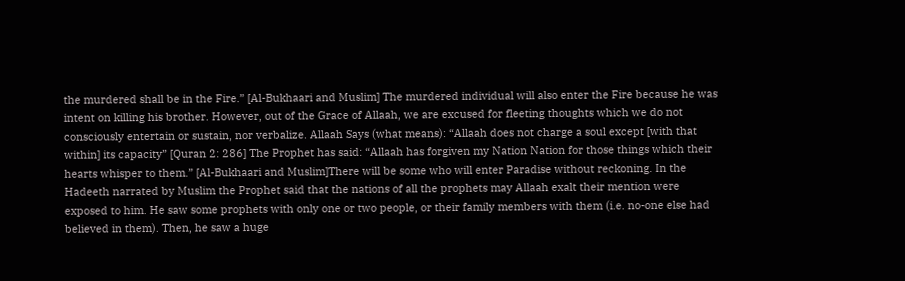the murdered shall be in the Fire.” [Al-Bukhaari and Muslim] The murdered individual will also enter the Fire because he was intent on killing his brother. However, out of the Grace of Allaah, we are excused for fleeting thoughts which we do not consciously entertain or sustain, nor verbalize. Allaah Says (what means): “Allaah does not charge a soul except [with that within] its capacity” [Quran 2: 286] The Prophet has said: “Allaah has forgiven my Nation Nation for those things which their hearts whisper to them.” [Al-Bukhaari and Muslim]There will be some who will enter Paradise without reckoning. In the Hadeeth narrated by Muslim the Prophet said that the nations of all the prophets may Allaah exalt their mention were exposed to him. He saw some prophets with only one or two people, or their family members with them (i.e. no-one else had believed in them). Then, he saw a huge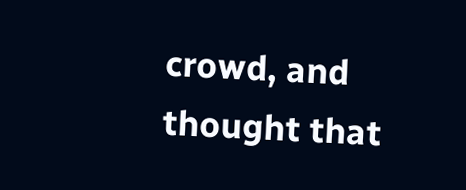crowd, and thought that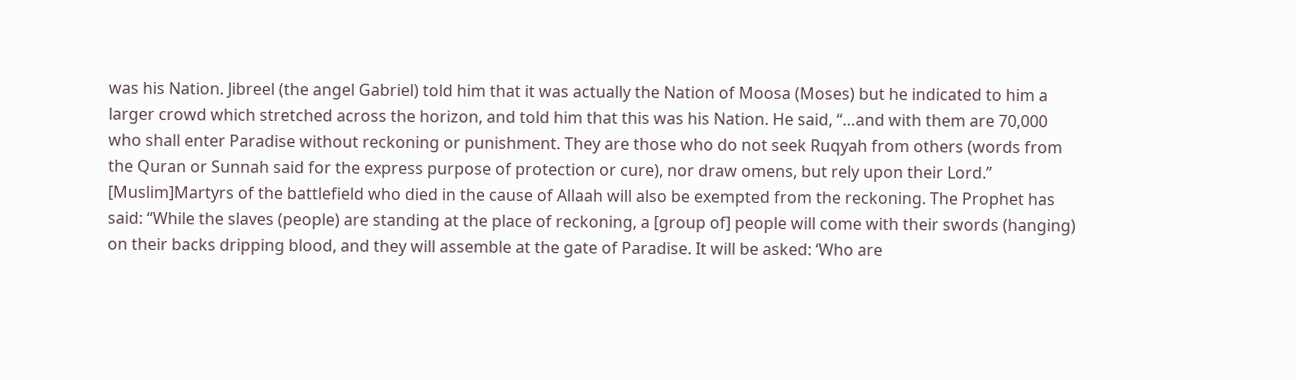was his Nation. Jibreel (the angel Gabriel) told him that it was actually the Nation of Moosa (Moses) but he indicated to him a larger crowd which stretched across the horizon, and told him that this was his Nation. He said, “…and with them are 70,000 who shall enter Paradise without reckoning or punishment. They are those who do not seek Ruqyah from others (words from the Quran or Sunnah said for the express purpose of protection or cure), nor draw omens, but rely upon their Lord.” [Muslim]Martyrs of the battlefield who died in the cause of Allaah will also be exempted from the reckoning. The Prophet has said: “While the slaves (people) are standing at the place of reckoning, a [group of] people will come with their swords (hanging) on their backs dripping blood, and they will assemble at the gate of Paradise. It will be asked: ‘Who are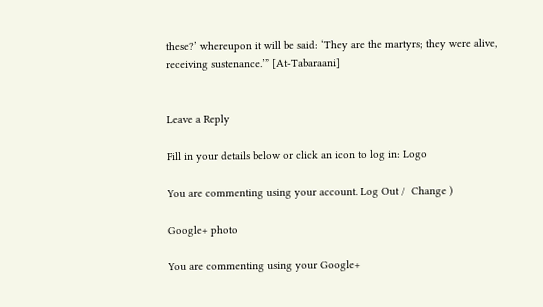these?’ whereupon it will be said: ‘They are the martyrs; they were alive, receiving sustenance.’” [At-Tabaraani]


Leave a Reply

Fill in your details below or click an icon to log in: Logo

You are commenting using your account. Log Out /  Change )

Google+ photo

You are commenting using your Google+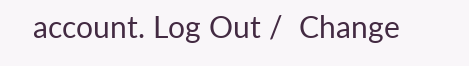account. Log Out /  Change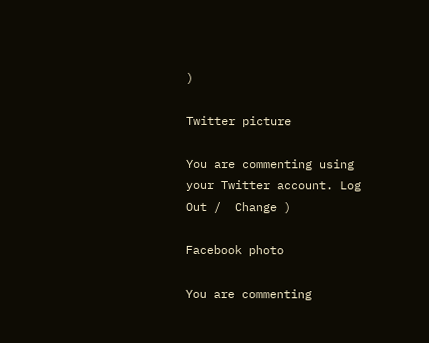)

Twitter picture

You are commenting using your Twitter account. Log Out /  Change )

Facebook photo

You are commenting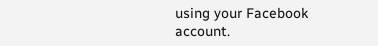using your Facebook account.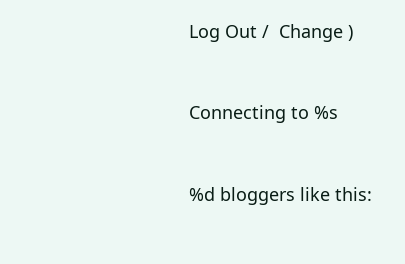Log Out /  Change )


Connecting to %s


%d bloggers like this: